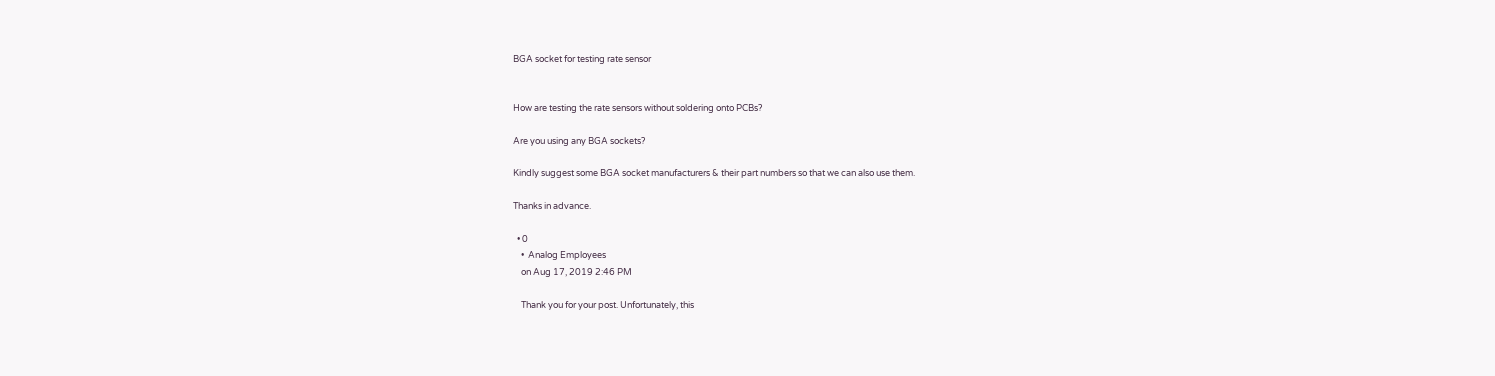BGA socket for testing rate sensor


How are testing the rate sensors without soldering onto PCBs?

Are you using any BGA sockets?

Kindly suggest some BGA socket manufacturers & their part numbers so that we can also use them.

Thanks in advance.

  • 0
    •  Analog Employees
    on Aug 17, 2019 2:46 PM

    Thank you for your post. Unfortunately, this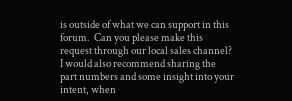is outside of what we can support in this forum.  Can you please make this request through our local sales channel?  I would also recommend sharing the part numbers and some insight into your intent, when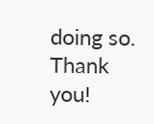doing so. Thank you!